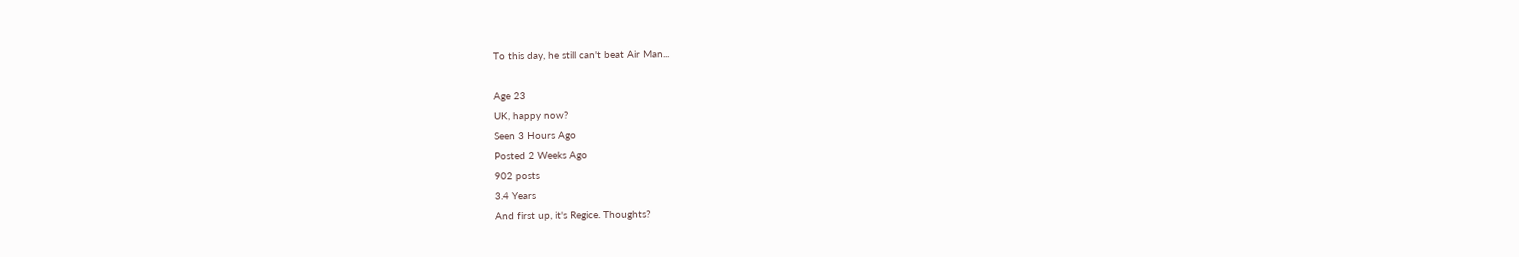To this day, he still can't beat Air Man...

Age 23
UK, happy now?
Seen 3 Hours Ago
Posted 2 Weeks Ago
902 posts
3.4 Years
And first up, it's Regice. Thoughts?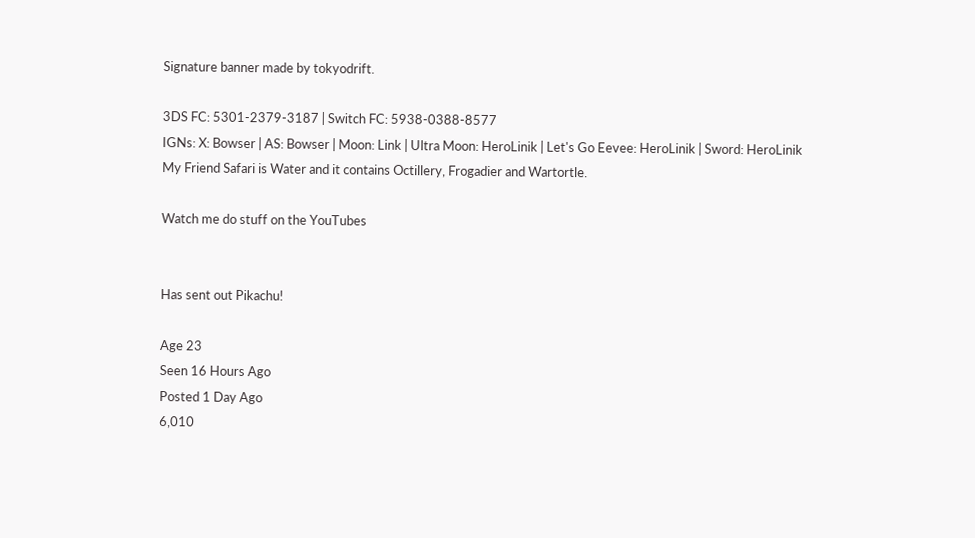Signature banner made by tokyodrift.

3DS FC: 5301-2379-3187 | Switch FC: 5938-0388-8577
IGNs: X: Bowser | AS: Bowser | Moon: Link | Ultra Moon: HeroLinik | Let's Go Eevee: HeroLinik | Sword: HeroLinik
My Friend Safari is Water and it contains Octillery, Frogadier and Wartortle.

Watch me do stuff on the YouTubes


Has sent out Pikachu!

Age 23
Seen 16 Hours Ago
Posted 1 Day Ago
6,010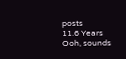posts
11.6 Years
Ooh, sounds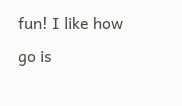fun! I like how go is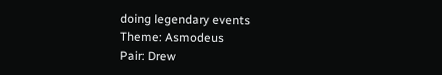doing legendary events
Theme: Asmodeus
Pair: Drew